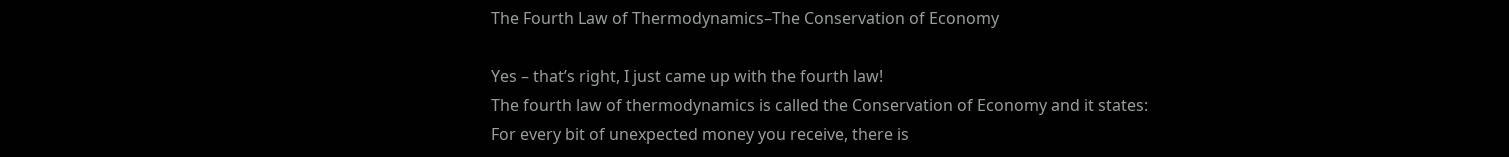The Fourth Law of Thermodynamics–The Conservation of Economy

Yes – that’s right, I just came up with the fourth law!
The fourth law of thermodynamics is called the Conservation of Economy and it states:
For every bit of unexpected money you receive, there is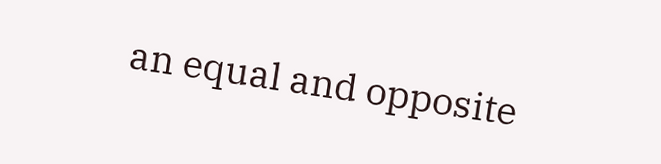an equal and opposite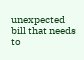unexpected bill that needs to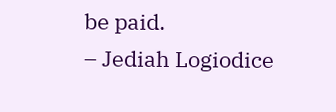be paid.
– Jediah Logiodice